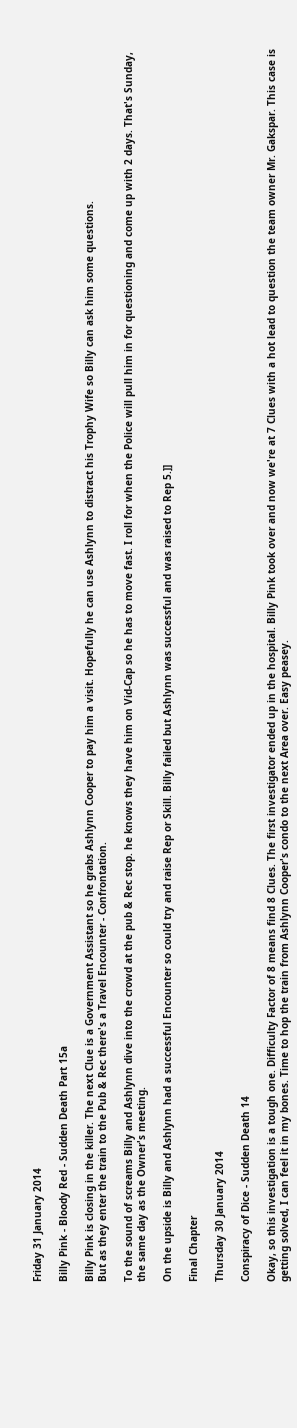Friday 31 January 2014

Billy Pink - Bloody Red - Sudden Death Part 15a

Billy Pink is closing in the killer. The next Clue is a Government Assistant so he grabs Ashlynn Cooper to pay him a visit. Hopefully he can use Ashlynn to distract his Trophy Wife so Billy can ask him some questions.
But as they enter the train to the Pub & Rec there's a Travel Encounter - Confrontation.

To the sound of screams Billy and Ashlynn dive into the crowd at the pub & Rec stop. he knows they have him on Vid-Cap so he has to move fast. I roll for when the Police will pull him in for questioning and come up with 2 days. That's Sunday, the same day as the Owner's meeting.

On the upside is Billy and Ashlynn had a successful Encounter so could try and raise Rep or Skill. Billy failed but Ashlynn was successful and was raised to Rep 5.]]

Final Chapter

Thursday 30 January 2014

Conspiracy of Dice - Sudden Death 14

Okay, so this investigation is a tough one. Difficulty Factor of 8 means find 8 Clues. The first investigator ended up in the hospital. Billy Pink took over and now we're at 7 Clues with a hot lead to question the team owner Mr. Gakspar. This case is getting solved, I can feel it in my bones. Time to hop the train from Ashlynn Cooper's condo to the next Area over. Easy peasey.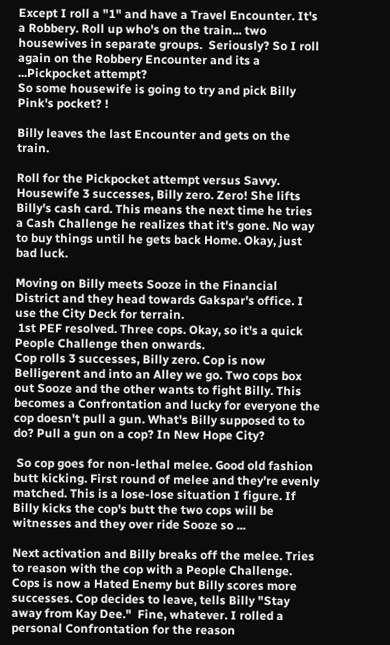Except I roll a "1" and have a Travel Encounter. It's a Robbery. Roll up who's on the train... two housewives in separate groups.  Seriously? So I roll again on the Robbery Encounter and its a ...Pickpocket attempt?
So some housewife is going to try and pick Billy Pink's pocket? !

Billy leaves the last Encounter and gets on the train.

Roll for the Pickpocket attempt versus Savvy. Housewife 3 successes, Billy zero. Zero! She lifts Billy's cash card. This means the next time he tries  a Cash Challenge he realizes that it's gone. No way to buy things until he gets back Home. Okay, just bad luck.

Moving on Billy meets Sooze in the Financial District and they head towards Gakspar's office. I use the City Deck for terrain.
 1st PEF resolved. Three cops. Okay, so it's a quick People Challenge then onwards.
Cop rolls 3 successes, Billy zero. Cop is now Belligerent and into an Alley we go. Two cops box out Sooze and the other wants to fight Billy. This becomes a Confrontation and lucky for everyone the cop doesn't pull a gun. What's Billy supposed to to do? Pull a gun on a cop? In New Hope City?

 So cop goes for non-lethal melee. Good old fashion butt kicking. First round of melee and they're evenly matched. This is a lose-lose situation I figure. If Billy kicks the cop's butt the two cops will be witnesses and they over ride Sooze so ...

Next activation and Billy breaks off the melee. Tries to reason with the cop with a People Challenge. Cops is now a Hated Enemy but Billy scores more successes. Cop decides to leave, tells Billy "Stay away from Kay Dee."  Fine, whatever. I rolled a personal Confrontation for the reason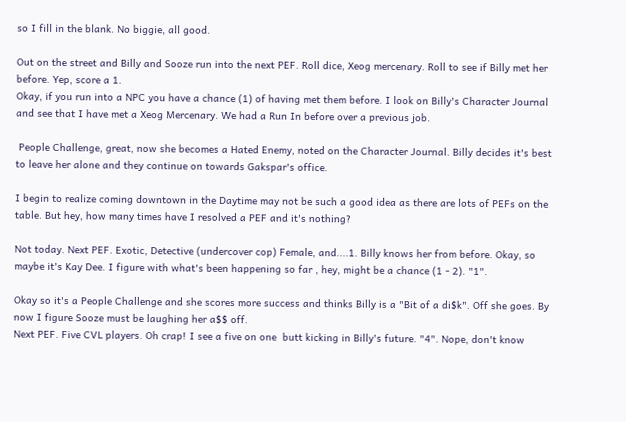so I fill in the blank. No biggie, all good.

Out on the street and Billy and Sooze run into the next PEF. Roll dice, Xeog mercenary. Roll to see if Billy met her before. Yep, score a 1.
Okay, if you run into a NPC you have a chance (1) of having met them before. I look on Billy's Character Journal and see that I have met a Xeog Mercenary. We had a Run In before over a previous job.

 People Challenge, great, now she becomes a Hated Enemy, noted on the Character Journal. Billy decides it's best to leave her alone and they continue on towards Gakspar's office.

I begin to realize coming downtown in the Daytime may not be such a good idea as there are lots of PEFs on the table. But hey, how many times have I resolved a PEF and it's nothing?

Not today. Next PEF. Exotic, Detective (undercover cop) Female, and....1. Billy knows her from before. Okay, so maybe it's Kay Dee. I figure with what's been happening so far , hey, might be a chance (1 - 2). "1".

Okay so it's a People Challenge and she scores more success and thinks Billy is a "Bit of a di$k". Off she goes. By now I figure Sooze must be laughing her a$$ off.
Next PEF. Five CVL players. Oh crap! I see a five on one  butt kicking in Billy's future. "4". Nope, don't know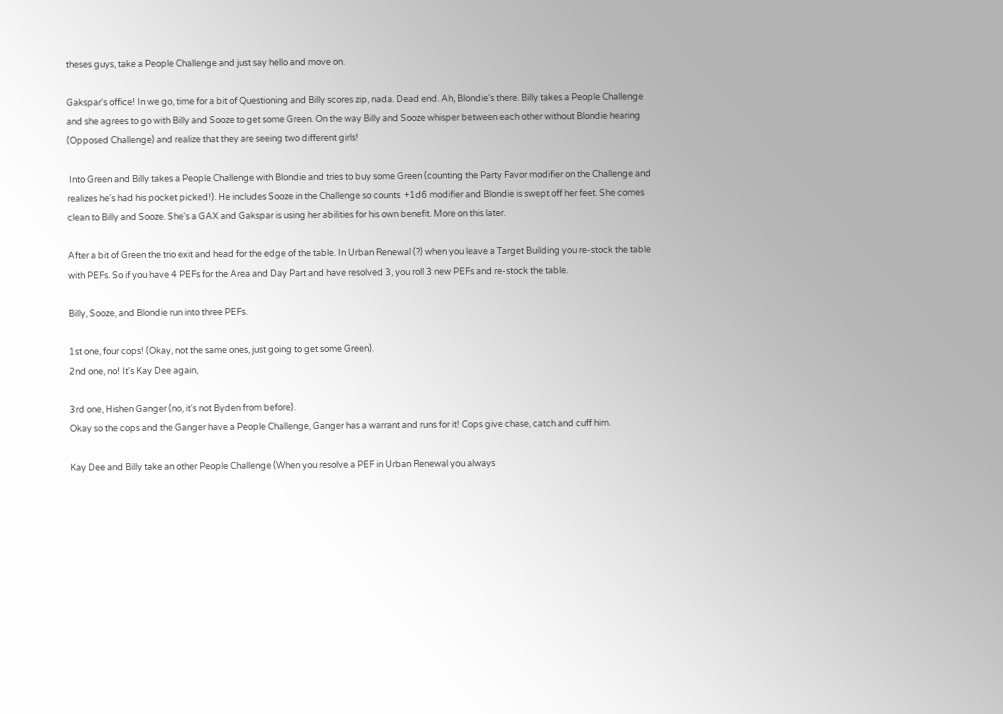theses guys, take a People Challenge and just say hello and move on.

Gakspar's office! In we go, time for a bit of Questioning and Billy scores zip, nada. Dead end. Ah, Blondie's there. Billy takes a People Challenge and she agrees to go with Billy and Sooze to get some Green. On the way Billy and Sooze whisper between each other without Blondie hearing  (Opposed Challenge) and realize that they are seeing two different girls!

 Into Green and Billy takes a People Challenge with Blondie and tries to buy some Green (counting the Party Favor modifier on the Challenge and realizes he's had his pocket picked!). He includes Sooze in the Challenge so counts  +1d6 modifier and Blondie is swept off her feet. She comes clean to Billy and Sooze. She's a GAX and Gakspar is using her abilities for his own benefit. More on this later.

After a bit of Green the trio exit and head for the edge of the table. In Urban Renewal (?) when you leave a Target Building you re-stock the table with PEFs. So if you have 4 PEFs for the Area and Day Part and have resolved 3, you roll 3 new PEFs and re-stock the table.

Billy, Sooze, and Blondie run into three PEFs.

1st one, four cops! (Okay, not the same ones, just going to get some Green).
2nd one, no! It's Kay Dee again,

3rd one, Hishen Ganger (no, it's not Byden from before).
Okay so the cops and the Ganger have a People Challenge, Ganger has a warrant and runs for it! Cops give chase, catch and cuff him.

Kay Dee and Billy take an other People Challenge (When you resolve a PEF in Urban Renewal you always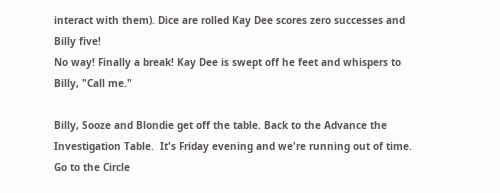interact with them). Dice are rolled Kay Dee scores zero successes and Billy five!
No way! Finally a break! Kay Dee is swept off he feet and whispers to Billy, "Call me."

Billy, Sooze and Blondie get off the table. Back to the Advance the Investigation Table.  It's Friday evening and we're running out of time. Go to the Circle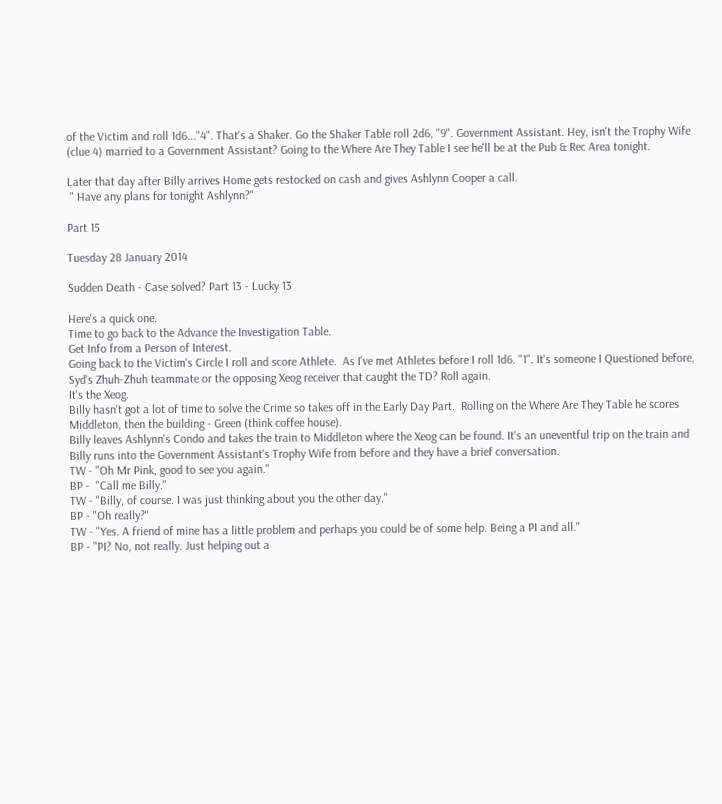of the Victim and roll 1d6..."4". That's a Shaker. Go the Shaker Table roll 2d6, "9". Government Assistant. Hey, isn't the Trophy Wife (clue 4) married to a Government Assistant? Going to the Where Are They Table I see he'll be at the Pub & Rec Area tonight.

Later that day after Billy arrives Home gets restocked on cash and gives Ashlynn Cooper a call.
 " Have any plans for tonight Ashlynn?"

Part 15

Tuesday 28 January 2014

Sudden Death - Case solved? Part 13 - Lucky 13

Here's a quick one.
Time to go back to the Advance the Investigation Table.
Get Info from a Person of Interest.
Going back to the Victim's Circle I roll and score Athlete.  As I've met Athletes before I roll 1d6. "1". It's someone I Questioned before, Syd's Zhuh-Zhuh teammate or the opposing Xeog receiver that caught the TD? Roll again.
It's the Xeog.
Billy hasn't got a lot of time to solve the Crime so takes off in the Early Day Part.  Rolling on the Where Are They Table he scores Middleton, then the building - Green (think coffee house).
Billy leaves Ashlynn's Condo and takes the train to Middleton where the Xeog can be found. It's an uneventful trip on the train and Billy runs into the Government Assistant's Trophy Wife from before and they have a brief conversation.
TW - "Oh Mr Pink, good to see you again."
BP -  "Call me Billy."
TW - "Billy, of course. I was just thinking about you the other day."
BP - "Oh really?"
TW - "Yes. A friend of mine has a little problem and perhaps you could be of some help. Being a PI and all."
BP - "PI? No, not really. Just helping out a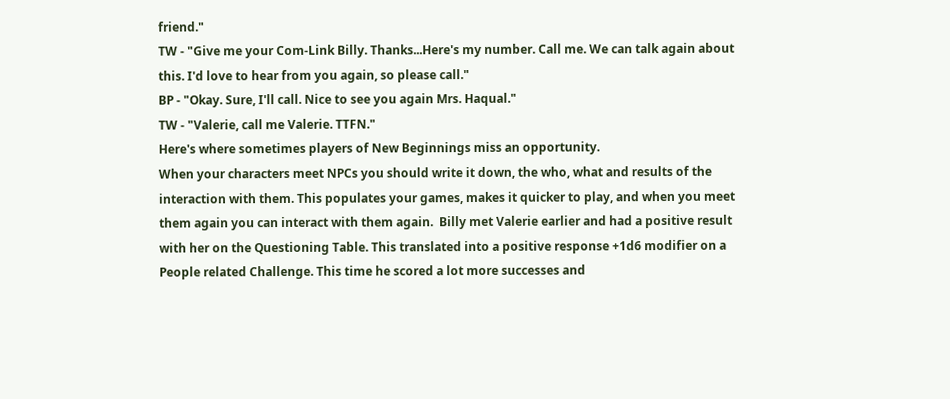friend."
TW - "Give me your Com-Link Billy. Thanks...Here's my number. Call me. We can talk again about this. I'd love to hear from you again, so please call."
BP - "Okay. Sure, I'll call. Nice to see you again Mrs. Haqual."
TW - "Valerie, call me Valerie. TTFN."
Here's where sometimes players of New Beginnings miss an opportunity.
When your characters meet NPCs you should write it down, the who, what and results of the interaction with them. This populates your games, makes it quicker to play, and when you meet them again you can interact with them again.  Billy met Valerie earlier and had a positive result with her on the Questioning Table. This translated into a positive response +1d6 modifier on a People related Challenge. This time he scored a lot more successes and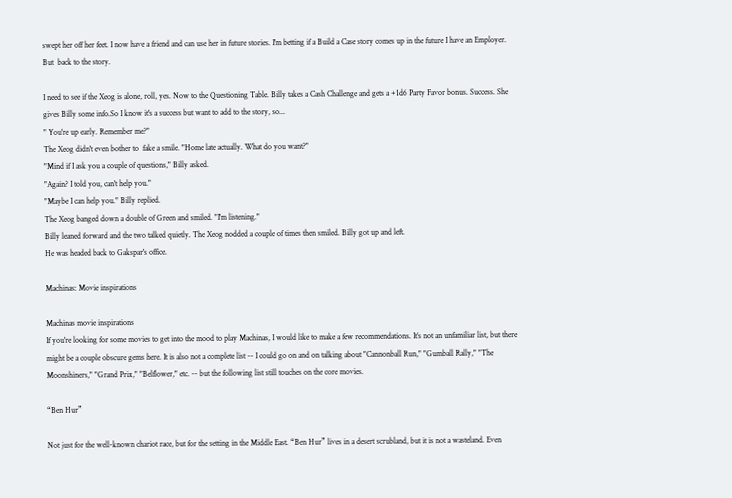swept her off her feet. I now have a friend and can use her in future stories. I'm betting if a Build a Case story comes up in the future I have an Employer. But  back to the story.

I need to see if the Xeog is alone, roll, yes. Now to the Questioning Table. Billy takes a Cash Challenge and gets a +1d6 Party Favor bonus. Success. She gives Billy some info.So I know it's a success but want to add to the story, so...
" You're up early. Remember me?"
The Xeog didn't even bother to  fake a smile. "Home late actually. What do you want?"
"Mind if I ask you a couple of questions," Billy asked.
"Again? I told you, can't help you."
"Maybe I can help you." Billy replied.
The Xeog banged down a double of Green and smiled. "I'm listening."
Billy leaned forward and the two talked quietly. The Xeog nodded a couple of times then smiled. Billy got up and left.
He was headed back to Gakspar's office.

Machinas: Movie inspirations

Machinas movie inspirations
If you're looking for some movies to get into the mood to play Machinas, I would like to make a few recommendations. It’s not an unfamiliar list, but there might be a couple obscure gems here. It is also not a complete list -- I could go on and on talking about "Cannonball Run," "Gumball Rally," "The Moonshiners," "Grand Prix," "Belflower," etc. -- but the following list still touches on the core movies.

“Ben Hur”

Not just for the well-known chariot race, but for the setting in the Middle East. “Ben Hur” lives in a desert scrubland, but it is not a wasteland. Even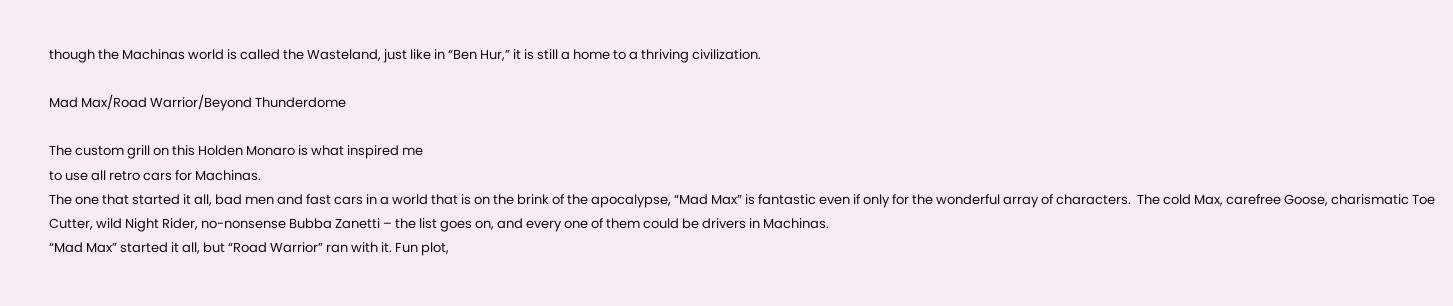though the Machinas world is called the Wasteland, just like in “Ben Hur,” it is still a home to a thriving civilization.

Mad Max/Road Warrior/Beyond Thunderdome

The custom grill on this Holden Monaro is what inspired me
to use all retro cars for Machinas.
The one that started it all, bad men and fast cars in a world that is on the brink of the apocalypse, “Mad Max” is fantastic even if only for the wonderful array of characters.  The cold Max, carefree Goose, charismatic Toe Cutter, wild Night Rider, no-nonsense Bubba Zanetti – the list goes on, and every one of them could be drivers in Machinas.
“Mad Max” started it all, but “Road Warrior” ran with it. Fun plot,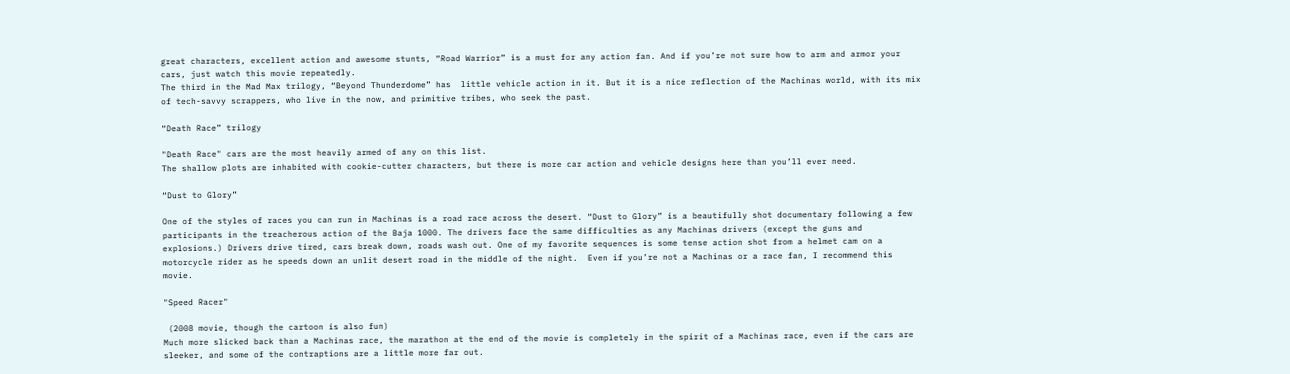great characters, excellent action and awesome stunts, “Road Warrior” is a must for any action fan. And if you’re not sure how to arm and armor your cars, just watch this movie repeatedly.
The third in the Mad Max trilogy, “Beyond Thunderdome” has  little vehicle action in it. But it is a nice reflection of the Machinas world, with its mix of tech-savvy scrappers, who live in the now, and primitive tribes, who seek the past.

“Death Race” trilogy

"Death Race" cars are the most heavily armed of any on this list.
The shallow plots are inhabited with cookie-cutter characters, but there is more car action and vehicle designs here than you’ll ever need.

“Dust to Glory”

One of the styles of races you can run in Machinas is a road race across the desert. “Dust to Glory” is a beautifully shot documentary following a few participants in the treacherous action of the Baja 1000. The drivers face the same difficulties as any Machinas drivers (except the guns and explosions.) Drivers drive tired, cars break down, roads wash out. One of my favorite sequences is some tense action shot from a helmet cam on a motorcycle rider as he speeds down an unlit desert road in the middle of the night.  Even if you’re not a Machinas or a race fan, I recommend this movie.

"Speed Racer"

 (2008 movie, though the cartoon is also fun)
Much more slicked back than a Machinas race, the marathon at the end of the movie is completely in the spirit of a Machinas race, even if the cars are sleeker, and some of the contraptions are a little more far out.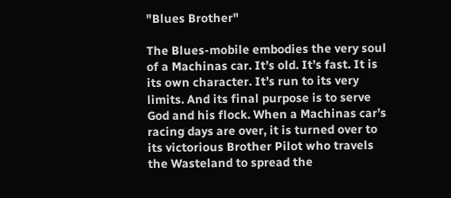"Blues Brother"

The Blues-mobile embodies the very soul of a Machinas car. It’s old. It’s fast. It is its own character. It’s run to its very limits. And its final purpose is to serve God and his flock. When a Machinas car’s racing days are over, it is turned over to its victorious Brother Pilot who travels the Wasteland to spread the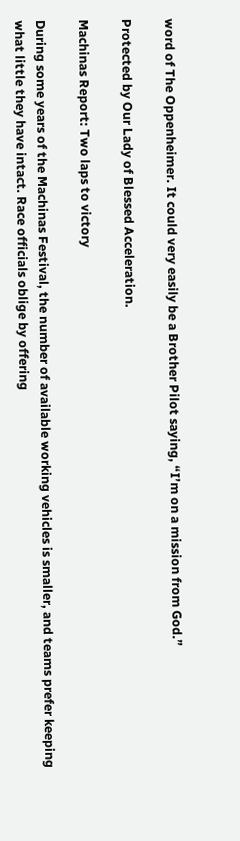word of The Oppenheimer. It could very easily be a Brother Pilot saying, “I’m on a mission from God.”

Protected by Our Lady of Blessed Acceleration.

Machinas Report: Two laps to victory

During some years of the Machinas Festival, the number of available working vehicles is smaller, and teams prefer keeping what little they have intact. Race officials oblige by offering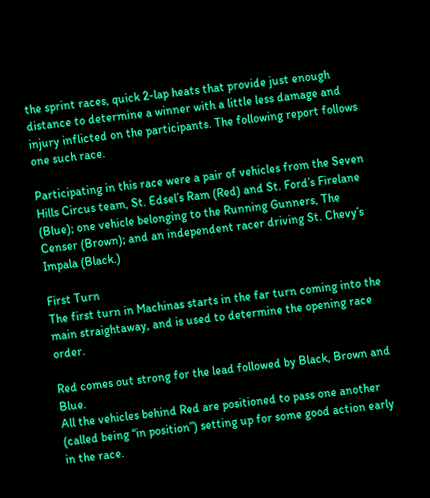the sprint races, quick 2-lap heats that provide just enough distance to determine a winner with a little less damage and injury inflicted on the participants. The following report follows one such race.

Participating in this race were a pair of vehicles from the Seven Hills Circus team, St. Edsel’s Ram (Red) and St. Ford’s Firelane (Blue); one vehicle belonging to the Running Gunners, The Censer (Brown); and an independent racer driving St. Chevy’s Impala (Black.)

First Turn
The first turn in Machinas starts in the far turn coming into the main straightaway, and is used to determine the opening race order.

Red comes out strong for the lead followed by Black, Brown and Blue.
All the vehicles behind Red are positioned to pass one another (called being “in position”) setting up for some good action early in the race.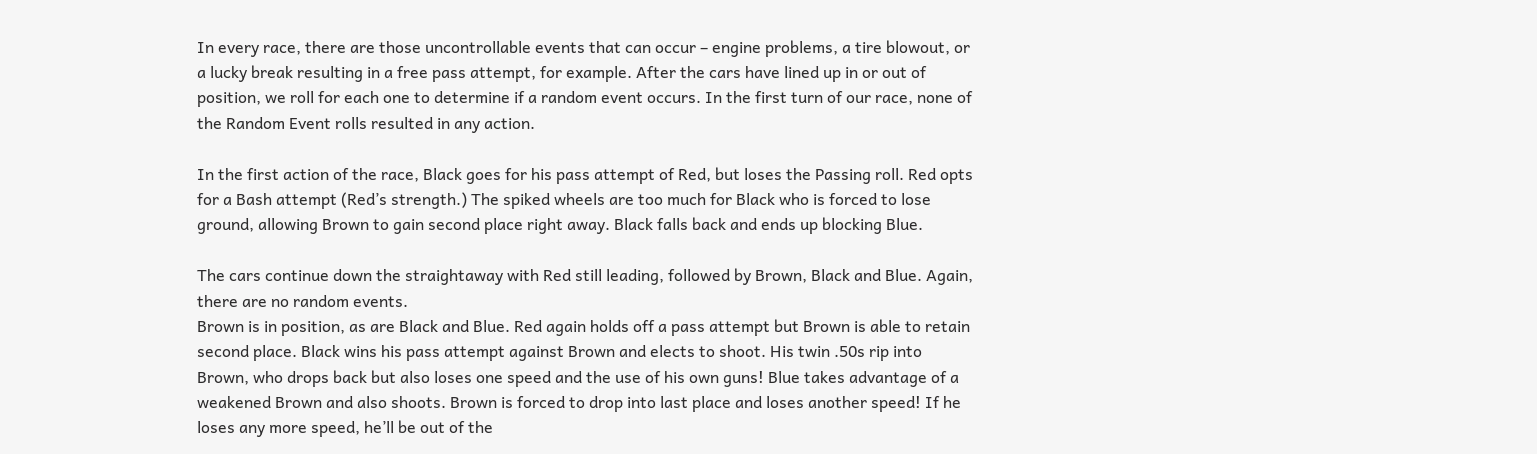In every race, there are those uncontrollable events that can occur – engine problems, a tire blowout, or a lucky break resulting in a free pass attempt, for example. After the cars have lined up in or out of position, we roll for each one to determine if a random event occurs. In the first turn of our race, none of the Random Event rolls resulted in any action.

In the first action of the race, Black goes for his pass attempt of Red, but loses the Passing roll. Red opts for a Bash attempt (Red’s strength.) The spiked wheels are too much for Black who is forced to lose ground, allowing Brown to gain second place right away. Black falls back and ends up blocking Blue.

The cars continue down the straightaway with Red still leading, followed by Brown, Black and Blue. Again, there are no random events.
Brown is in position, as are Black and Blue. Red again holds off a pass attempt but Brown is able to retain second place. Black wins his pass attempt against Brown and elects to shoot. His twin .50s rip into Brown, who drops back but also loses one speed and the use of his own guns! Blue takes advantage of a weakened Brown and also shoots. Brown is forced to drop into last place and loses another speed! If he loses any more speed, he’ll be out of the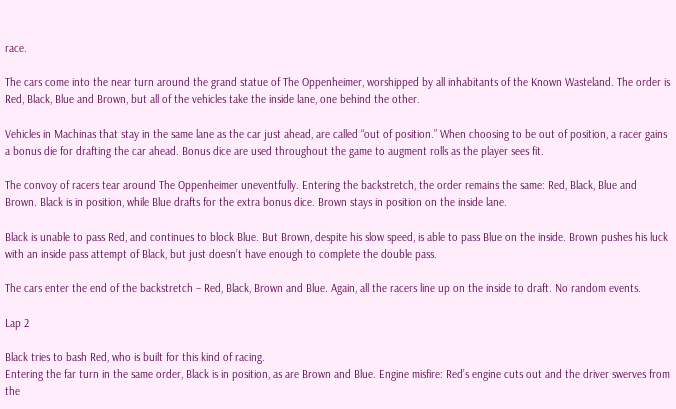race.

The cars come into the near turn around the grand statue of The Oppenheimer, worshipped by all inhabitants of the Known Wasteland. The order is Red, Black, Blue and Brown, but all of the vehicles take the inside lane, one behind the other.

Vehicles in Machinas that stay in the same lane as the car just ahead, are called “out of position.” When choosing to be out of position, a racer gains a bonus die for drafting the car ahead. Bonus dice are used throughout the game to augment rolls as the player sees fit.

The convoy of racers tear around The Oppenheimer uneventfully. Entering the backstretch, the order remains the same: Red, Black, Blue and Brown. Black is in position, while Blue drafts for the extra bonus dice. Brown stays in position on the inside lane.

Black is unable to pass Red, and continues to block Blue. But Brown, despite his slow speed, is able to pass Blue on the inside. Brown pushes his luck with an inside pass attempt of Black, but just doesn’t have enough to complete the double pass.

The cars enter the end of the backstretch – Red, Black, Brown and Blue. Again, all the racers line up on the inside to draft. No random events.

Lap 2

Black tries to bash Red, who is built for this kind of racing.
Entering the far turn in the same order, Black is in position, as are Brown and Blue. Engine misfire: Red’s engine cuts out and the driver swerves from the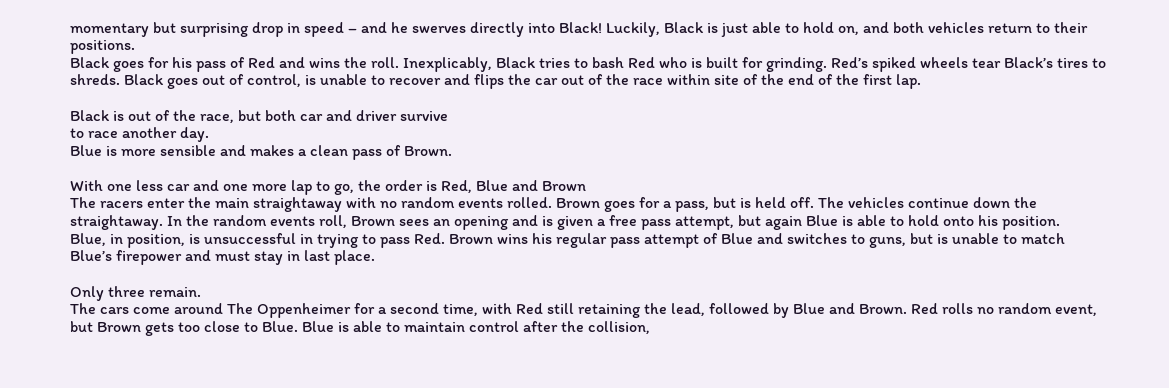momentary but surprising drop in speed – and he swerves directly into Black! Luckily, Black is just able to hold on, and both vehicles return to their positions.
Black goes for his pass of Red and wins the roll. Inexplicably, Black tries to bash Red who is built for grinding. Red’s spiked wheels tear Black’s tires to shreds. Black goes out of control, is unable to recover and flips the car out of the race within site of the end of the first lap.

Black is out of the race, but both car and driver survive
to race another day.
Blue is more sensible and makes a clean pass of Brown.

With one less car and one more lap to go, the order is Red, Blue and Brown
The racers enter the main straightaway with no random events rolled. Brown goes for a pass, but is held off. The vehicles continue down the straightaway. In the random events roll, Brown sees an opening and is given a free pass attempt, but again Blue is able to hold onto his position.
Blue, in position, is unsuccessful in trying to pass Red. Brown wins his regular pass attempt of Blue and switches to guns, but is unable to match Blue’s firepower and must stay in last place.

Only three remain.
The cars come around The Oppenheimer for a second time, with Red still retaining the lead, followed by Blue and Brown. Red rolls no random event, but Brown gets too close to Blue. Blue is able to maintain control after the collision,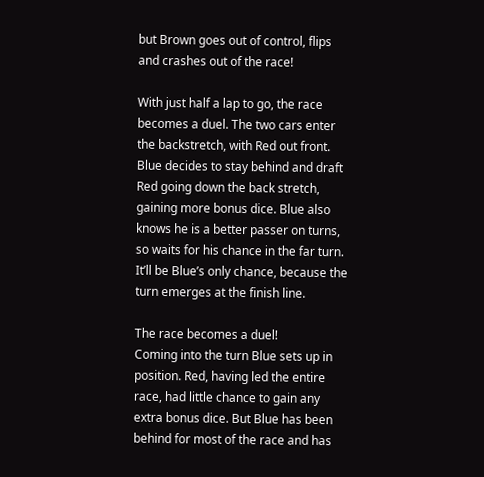but Brown goes out of control, flips and crashes out of the race!

With just half a lap to go, the race becomes a duel. The two cars enter the backstretch, with Red out front. Blue decides to stay behind and draft Red going down the back stretch, gaining more bonus dice. Blue also knows he is a better passer on turns, so waits for his chance in the far turn. It’ll be Blue’s only chance, because the turn emerges at the finish line.

The race becomes a duel!
Coming into the turn Blue sets up in position. Red, having led the entire race, had little chance to gain any extra bonus dice. But Blue has been behind for most of the race and has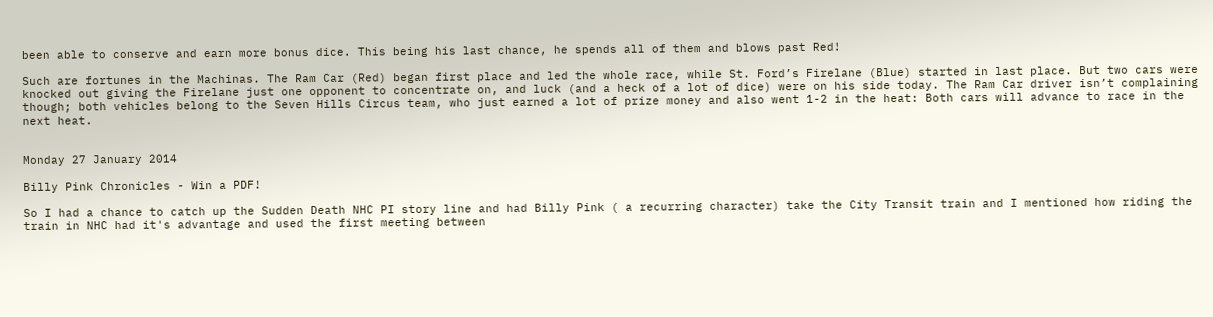been able to conserve and earn more bonus dice. This being his last chance, he spends all of them and blows past Red!

Such are fortunes in the Machinas. The Ram Car (Red) began first place and led the whole race, while St. Ford’s Firelane (Blue) started in last place. But two cars were knocked out giving the Firelane just one opponent to concentrate on, and luck (and a heck of a lot of dice) were on his side today. The Ram Car driver isn’t complaining though; both vehicles belong to the Seven Hills Circus team, who just earned a lot of prize money and also went 1-2 in the heat: Both cars will advance to race in the next heat.


Monday 27 January 2014

Billy Pink Chronicles - Win a PDF!

So I had a chance to catch up the Sudden Death NHC PI story line and had Billy Pink ( a recurring character) take the City Transit train and I mentioned how riding the train in NHC had it's advantage and used the first meeting between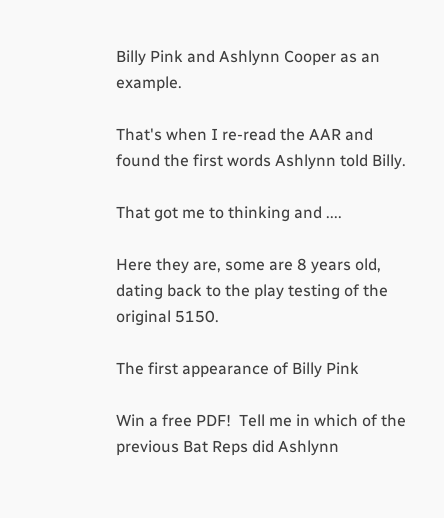Billy Pink and Ashlynn Cooper as an example.

That's when I re-read the AAR and found the first words Ashlynn told Billy.

That got me to thinking and ....

Here they are, some are 8 years old, dating back to the play testing of the original 5150.

The first appearance of Billy Pink

Win a free PDF!  Tell me in which of the previous Bat Reps did Ashlynn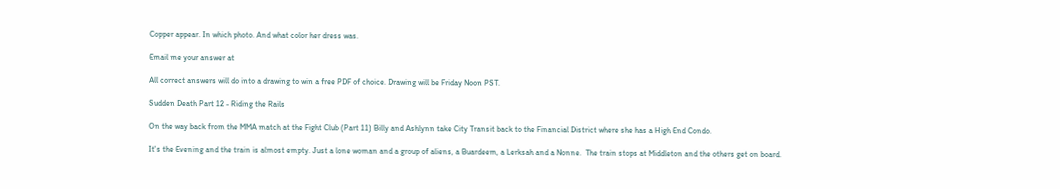Copper appear. In which photo. And what color her dress was.

Email me your answer at

All correct answers will do into a drawing to win a free PDF of choice. Drawing will be Friday Noon PST.

Sudden Death Part 12 - Riding the Rails

On the way back from the MMA match at the Fight Club (Part 11) Billy and Ashlynn take City Transit back to the Financial District where she has a High End Condo.

It's the Evening and the train is almost empty. Just a lone woman and a group of aliens, a Buardeem, a Lerksah and a Nonne.  The train stops at Middleton and the others get on board.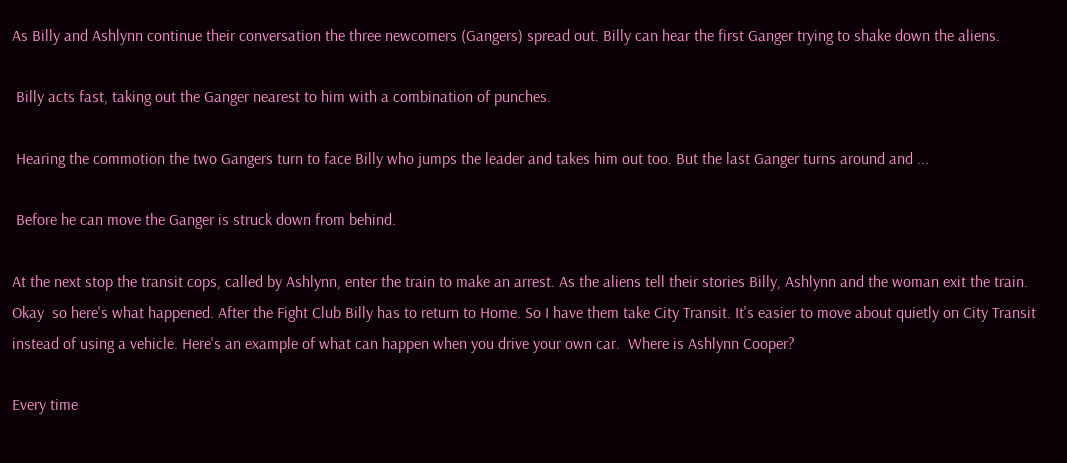As Billy and Ashlynn continue their conversation the three newcomers (Gangers) spread out. Billy can hear the first Ganger trying to shake down the aliens.

 Billy acts fast, taking out the Ganger nearest to him with a combination of punches.

 Hearing the commotion the two Gangers turn to face Billy who jumps the leader and takes him out too. But the last Ganger turns around and ...

 Before he can move the Ganger is struck down from behind.

At the next stop the transit cops, called by Ashlynn, enter the train to make an arrest. As the aliens tell their stories Billy, Ashlynn and the woman exit the train.
Okay  so here's what happened. After the Fight Club Billy has to return to Home. So I have them take City Transit. It's easier to move about quietly on City Transit instead of using a vehicle. Here's an example of what can happen when you drive your own car.  Where is Ashlynn Cooper?

Every time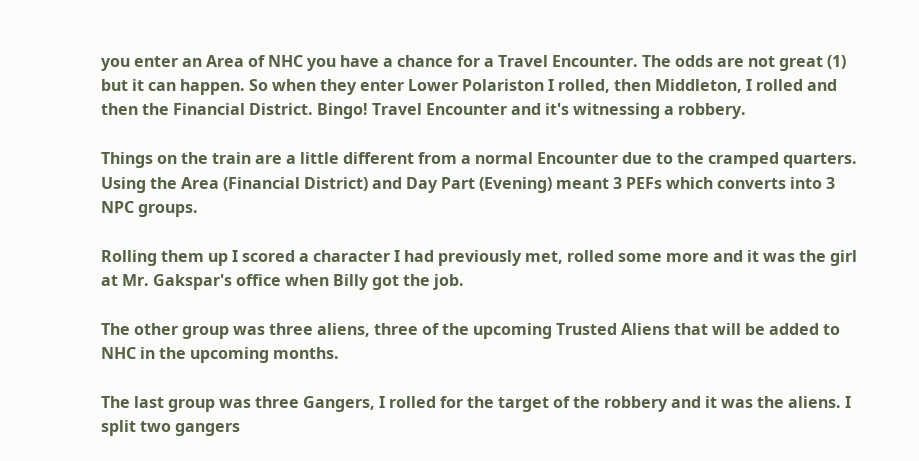you enter an Area of NHC you have a chance for a Travel Encounter. The odds are not great (1) but it can happen. So when they enter Lower Polariston I rolled, then Middleton, I rolled and then the Financial District. Bingo! Travel Encounter and it's witnessing a robbery.

Things on the train are a little different from a normal Encounter due to the cramped quarters. Using the Area (Financial District) and Day Part (Evening) meant 3 PEFs which converts into 3 NPC groups.

Rolling them up I scored a character I had previously met, rolled some more and it was the girl at Mr. Gakspar's office when Billy got the job.

The other group was three aliens, three of the upcoming Trusted Aliens that will be added to NHC in the upcoming months.

The last group was three Gangers, I rolled for the target of the robbery and it was the aliens. I split two gangers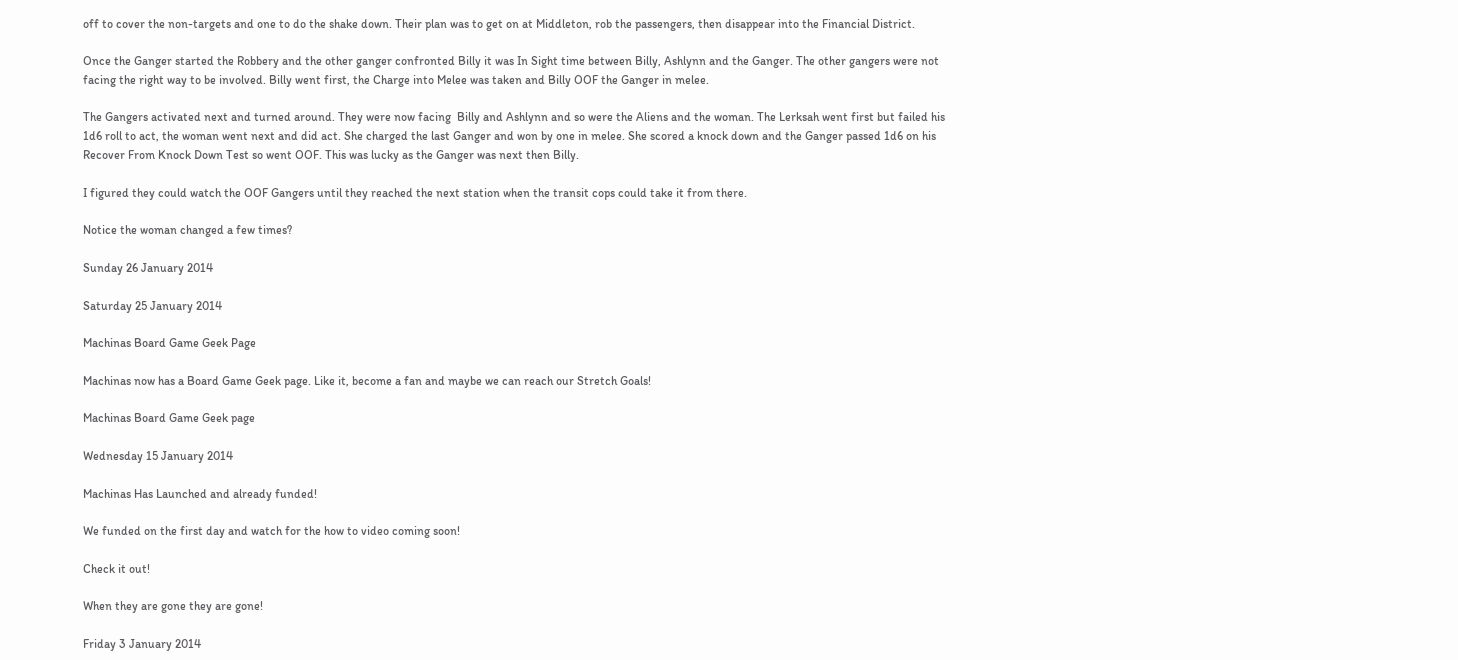off to cover the non-targets and one to do the shake down. Their plan was to get on at Middleton, rob the passengers, then disappear into the Financial District.

Once the Ganger started the Robbery and the other ganger confronted Billy it was In Sight time between Billy, Ashlynn and the Ganger. The other gangers were not facing the right way to be involved. Billy went first, the Charge into Melee was taken and Billy OOF the Ganger in melee.

The Gangers activated next and turned around. They were now facing  Billy and Ashlynn and so were the Aliens and the woman. The Lerksah went first but failed his 1d6 roll to act, the woman went next and did act. She charged the last Ganger and won by one in melee. She scored a knock down and the Ganger passed 1d6 on his Recover From Knock Down Test so went OOF. This was lucky as the Ganger was next then Billy.

I figured they could watch the OOF Gangers until they reached the next station when the transit cops could take it from there.

Notice the woman changed a few times?

Sunday 26 January 2014

Saturday 25 January 2014

Machinas Board Game Geek Page

Machinas now has a Board Game Geek page. Like it, become a fan and maybe we can reach our Stretch Goals!

Machinas Board Game Geek page

Wednesday 15 January 2014

Machinas Has Launched and already funded!

We funded on the first day and watch for the how to video coming soon!

Check it out!

When they are gone they are gone!

Friday 3 January 2014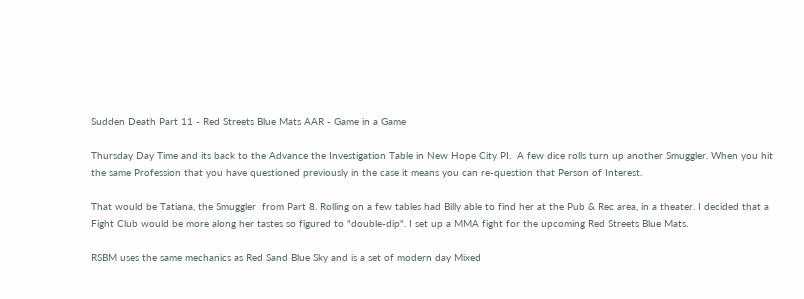Sudden Death Part 11 - Red Streets Blue Mats AAR - Game in a Game

Thursday Day Time and its back to the Advance the Investigation Table in New Hope City PI.  A few dice rolls turn up another Smuggler. When you hit the same Profession that you have questioned previously in the case it means you can re-question that Person of Interest.

That would be Tatiana, the Smuggler  from Part 8. Rolling on a few tables had Billy able to find her at the Pub & Rec area, in a theater. I decided that a Fight Club would be more along her tastes so figured to "double-dip". I set up a MMA fight for the upcoming Red Streets Blue Mats.

RSBM uses the same mechanics as Red Sand Blue Sky and is a set of modern day Mixed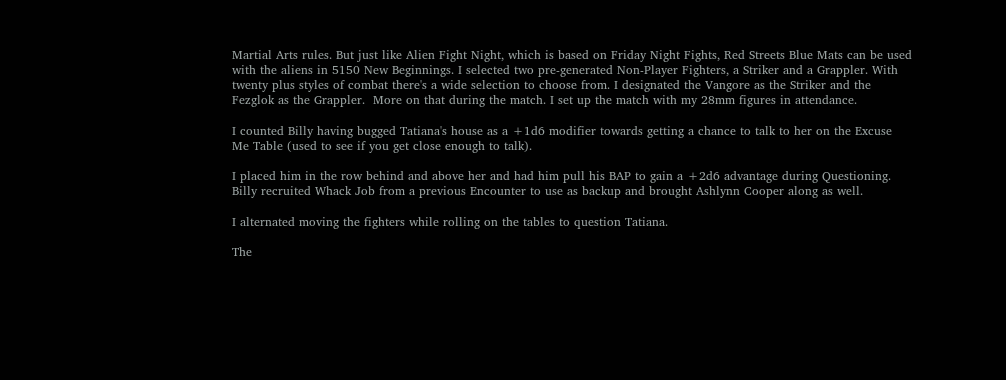Martial Arts rules. But just like Alien Fight Night, which is based on Friday Night Fights, Red Streets Blue Mats can be used with the aliens in 5150 New Beginnings. I selected two pre-generated Non-Player Fighters, a Striker and a Grappler. With twenty plus styles of combat there's a wide selection to choose from. I designated the Vangore as the Striker and the Fezglok as the Grappler.  More on that during the match. I set up the match with my 28mm figures in attendance.

I counted Billy having bugged Tatiana's house as a +1d6 modifier towards getting a chance to talk to her on the Excuse Me Table (used to see if you get close enough to talk).

I placed him in the row behind and above her and had him pull his BAP to gain a +2d6 advantage during Questioning. Billy recruited Whack Job from a previous Encounter to use as backup and brought Ashlynn Cooper along as well.

I alternated moving the fighters while rolling on the tables to question Tatiana.

The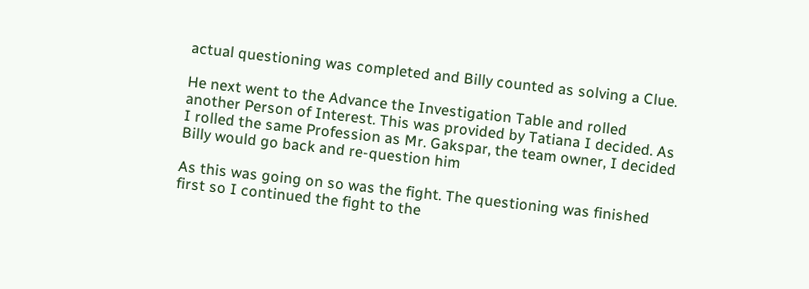actual questioning was completed and Billy counted as solving a Clue.

He next went to the Advance the Investigation Table and rolled another Person of Interest. This was provided by Tatiana I decided. As I rolled the same Profession as Mr. Gakspar, the team owner, I decided Billy would go back and re-question him

As this was going on so was the fight. The questioning was finished first so I continued the fight to the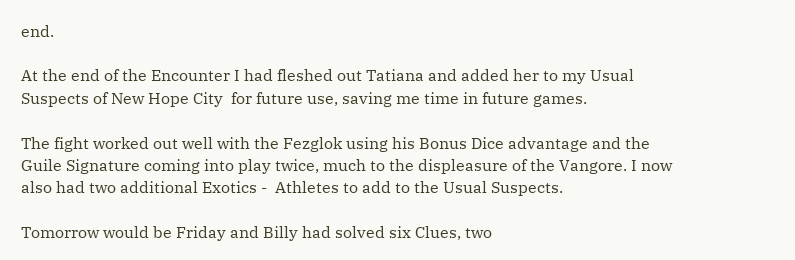end.

At the end of the Encounter I had fleshed out Tatiana and added her to my Usual Suspects of New Hope City  for future use, saving me time in future games.

The fight worked out well with the Fezglok using his Bonus Dice advantage and the Guile Signature coming into play twice, much to the displeasure of the Vangore. I now also had two additional Exotics -  Athletes to add to the Usual Suspects.

Tomorrow would be Friday and Billy had solved six Clues, two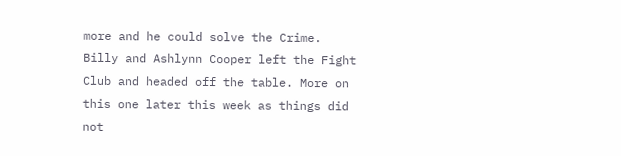more and he could solve the Crime. Billy and Ashlynn Cooper left the Fight Club and headed off the table. More on this one later this week as things did  not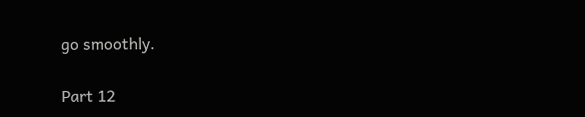go smoothly.

Part 12